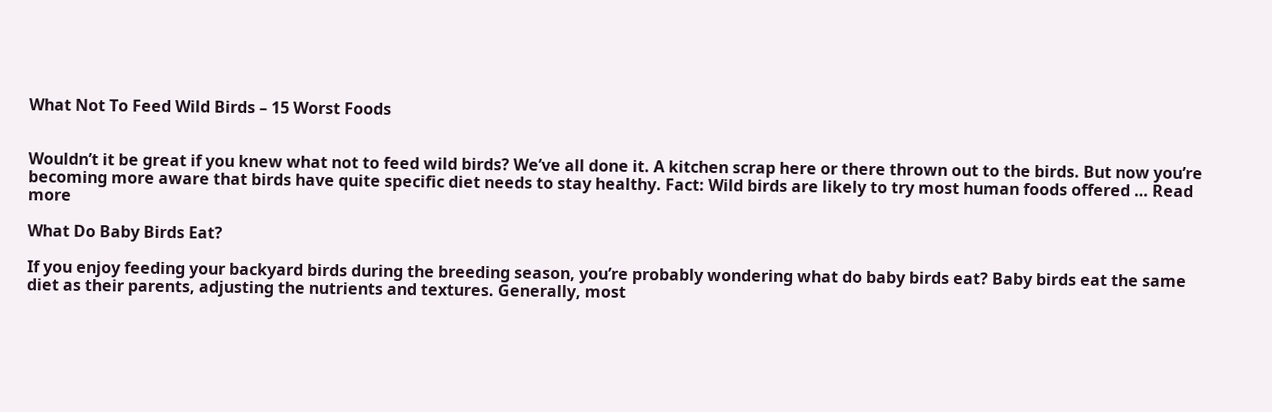What Not To Feed Wild Birds – 15 Worst Foods


Wouldn’t it be great if you knew what not to feed wild birds? We’ve all done it. A kitchen scrap here or there thrown out to the birds. But now you’re becoming more aware that birds have quite specific diet needs to stay healthy. Fact: Wild birds are likely to try most human foods offered … Read more

What Do Baby Birds Eat?

If you enjoy feeding your backyard birds during the breeding season, you’re probably wondering what do baby birds eat? Baby birds eat the same diet as their parents, adjusting the nutrients and textures. Generally, most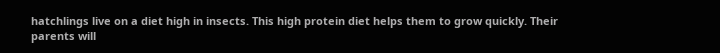hatchlings live on a diet high in insects. This high protein diet helps them to grow quickly. Their parents will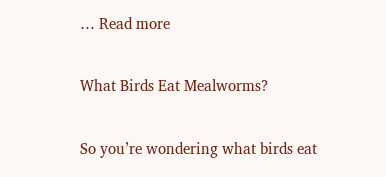… Read more

What Birds Eat Mealworms?

So you’re wondering what birds eat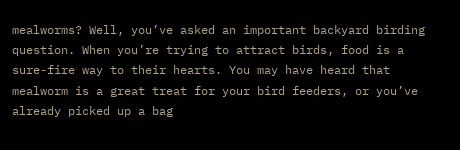mealworms? Well, you’ve asked an important backyard birding question. When you’re trying to attract birds, food is a sure-fire way to their hearts. You may have heard that mealworm is a great treat for your bird feeders, or you’ve already picked up a bag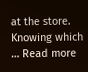at the store. Knowing which … Read more